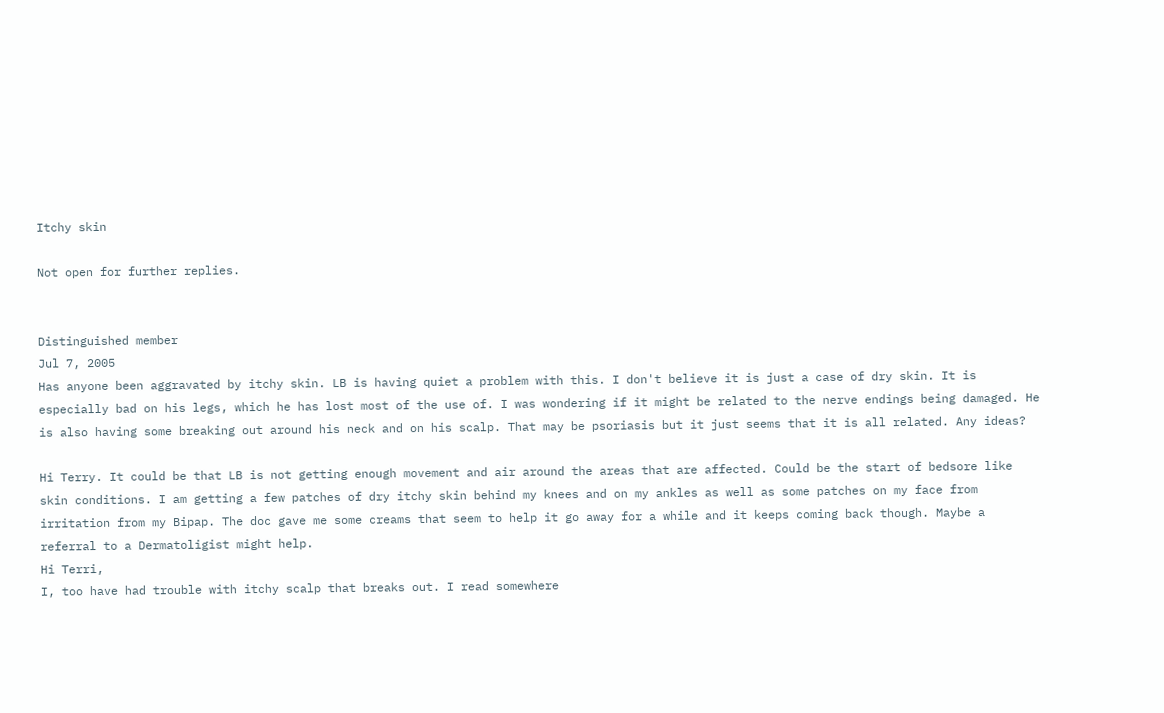Itchy skin

Not open for further replies.


Distinguished member
Jul 7, 2005
Has anyone been aggravated by itchy skin. LB is having quiet a problem with this. I don't believe it is just a case of dry skin. It is especially bad on his legs, which he has lost most of the use of. I was wondering if it might be related to the nerve endings being damaged. He is also having some breaking out around his neck and on his scalp. That may be psoriasis but it just seems that it is all related. Any ideas?

Hi Terry. It could be that LB is not getting enough movement and air around the areas that are affected. Could be the start of bedsore like skin conditions. I am getting a few patches of dry itchy skin behind my knees and on my ankles as well as some patches on my face from irritation from my Bipap. The doc gave me some creams that seem to help it go away for a while and it keeps coming back though. Maybe a referral to a Dermatoligist might help.
Hi Terri,
I, too have had trouble with itchy scalp that breaks out. I read somewhere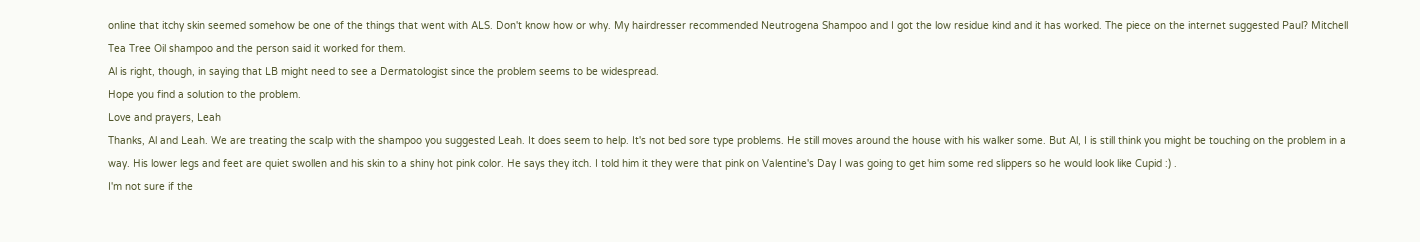online that itchy skin seemed somehow be one of the things that went with ALS. Don't know how or why. My hairdresser recommended Neutrogena Shampoo and I got the low residue kind and it has worked. The piece on the internet suggested Paul? Mitchell Tea Tree Oil shampoo and the person said it worked for them.
Al is right, though, in saying that LB might need to see a Dermatologist since the problem seems to be widespread.
Hope you find a solution to the problem.
Love and prayers, Leah
Thanks, Al and Leah. We are treating the scalp with the shampoo you suggested Leah. It does seem to help. It's not bed sore type problems. He still moves around the house with his walker some. But Al, I is still think you might be touching on the problem in a way. His lower legs and feet are quiet swollen and his skin to a shiny hot pink color. He says they itch. I told him it they were that pink on Valentine's Day I was going to get him some red slippers so he would look like Cupid :) .
I'm not sure if the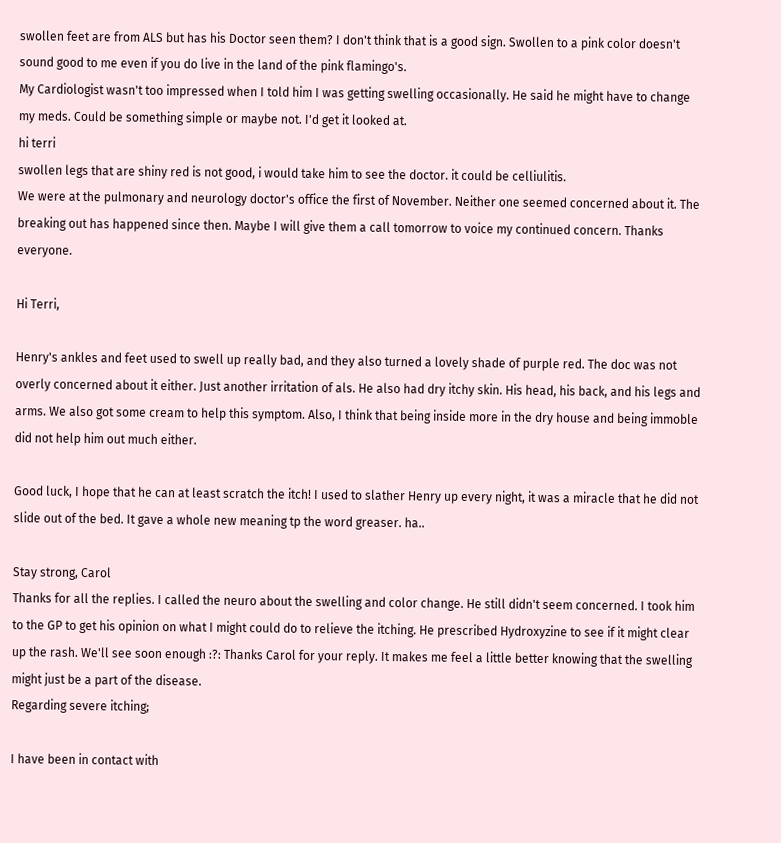swollen feet are from ALS but has his Doctor seen them? I don't think that is a good sign. Swollen to a pink color doesn't sound good to me even if you do live in the land of the pink flamingo's.
My Cardiologist wasn't too impressed when I told him I was getting swelling occasionally. He said he might have to change my meds. Could be something simple or maybe not. I'd get it looked at.
hi terri
swollen legs that are shiny red is not good, i would take him to see the doctor. it could be celliulitis.
We were at the pulmonary and neurology doctor's office the first of November. Neither one seemed concerned about it. The breaking out has happened since then. Maybe I will give them a call tomorrow to voice my continued concern. Thanks everyone.

Hi Terri,

Henry's ankles and feet used to swell up really bad, and they also turned a lovely shade of purple red. The doc was not overly concerned about it either. Just another irritation of als. He also had dry itchy skin. His head, his back, and his legs and arms. We also got some cream to help this symptom. Also, I think that being inside more in the dry house and being immoble did not help him out much either.

Good luck, I hope that he can at least scratch the itch! I used to slather Henry up every night, it was a miracle that he did not slide out of the bed. It gave a whole new meaning tp the word greaser. ha..

Stay strong, Carol
Thanks for all the replies. I called the neuro about the swelling and color change. He still didn't seem concerned. I took him to the GP to get his opinion on what I might could do to relieve the itching. He prescribed Hydroxyzine to see if it might clear up the rash. We'll see soon enough :?: Thanks Carol for your reply. It makes me feel a little better knowing that the swelling might just be a part of the disease.
Regarding severe itching;

I have been in contact with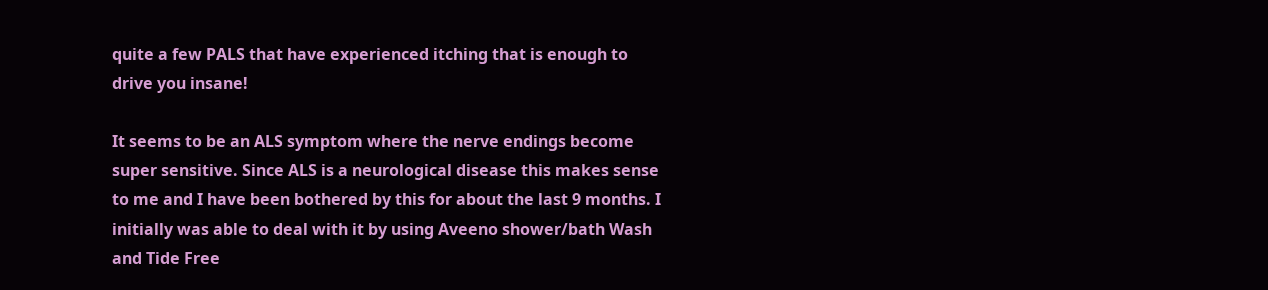quite a few PALS that have experienced itching that is enough to drive you insane!

It seems to be an ALS symptom where the nerve endings become super sensitive. Since ALS is a neurological disease this makes sense to me and I have been bothered by this for about the last 9 months. I initially was able to deal with it by using Aveeno shower/bath Wash and Tide Free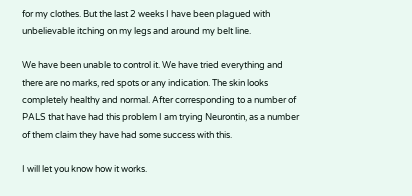for my clothes. But the last 2 weeks I have been plagued with unbelievable itching on my legs and around my belt line.

We have been unable to control it. We have tried everything and there are no marks, red spots or any indication. The skin looks completely healthy and normal. After corresponding to a number of PALS that have had this problem I am trying Neurontin, as a number of them claim they have had some success with this.

I will let you know how it works.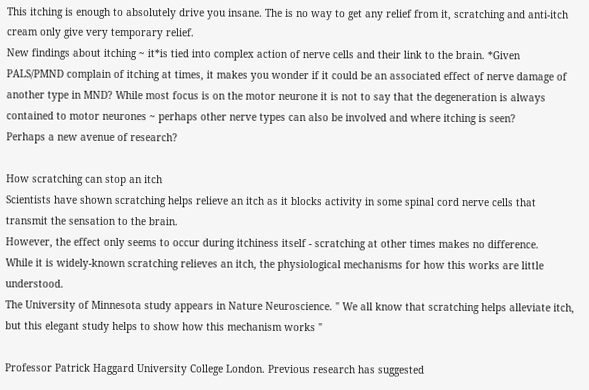This itching is enough to absolutely drive you insane. The is no way to get any relief from it, scratching and anti-itch cream only give very temporary relief.
New findings about itching ~ it*is tied into complex action of nerve cells and their link to the brain. *Given PALS/PMND complain of itching at times, it makes you wonder if it could be an associated effect of nerve damage of another type in MND? While most focus is on the motor neurone it is not to say that the degeneration is always contained to motor neurones ~ perhaps other nerve types can also be involved and where itching is seen?
Perhaps a new avenue of research?

How scratching can stop an itch
Scientists have shown scratching helps relieve an itch as it blocks activity in some spinal cord nerve cells that transmit the sensation to the brain.
However, the effect only seems to occur during itchiness itself - scratching at other times makes no difference.
While it is widely-known scratching relieves an itch, the physiological mechanisms for how this works are little understood.
The University of Minnesota study appears in Nature Neuroscience. " We all know that scratching helps alleviate itch, but this elegant study helps to show how this mechanism works "

Professor Patrick Haggard University College London. Previous research has suggested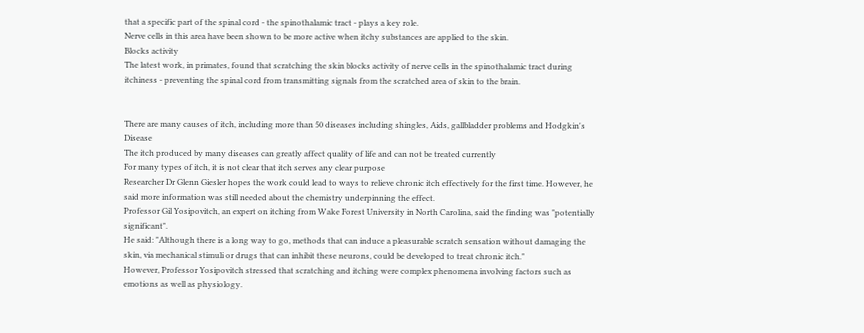that a specific part of the spinal cord - the spinothalamic tract - plays a key role.
Nerve cells in this area have been shown to be more active when itchy substances are applied to the skin.
Blocks activity
The latest work, in primates, found that scratching the skin blocks activity of nerve cells in the spinothalamic tract during itchiness - preventing the spinal cord from transmitting signals from the scratched area of skin to the brain.


There are many causes of itch, including more than 50 diseases including shingles, Aids, gallbladder problems and Hodgkin's Disease
The itch produced by many diseases can greatly affect quality of life and can not be treated currently
For many types of itch, it is not clear that itch serves any clear purpose
Researcher Dr Glenn Giesler hopes the work could lead to ways to relieve chronic itch effectively for the first time. However, he said more information was still needed about the chemistry underpinning the effect.
Professor Gil Yosipovitch, an expert on itching from Wake Forest University in North Carolina, said the finding was "potentially significant".
He said: "Although there is a long way to go, methods that can induce a pleasurable scratch sensation without damaging the skin, via mechanical stimuli or drugs that can inhibit these neurons, could be developed to treat chronic itch."
However, Professor Yosipovitch stressed that scratching and itching were complex phenomena involving factors such as emotions as well as physiology.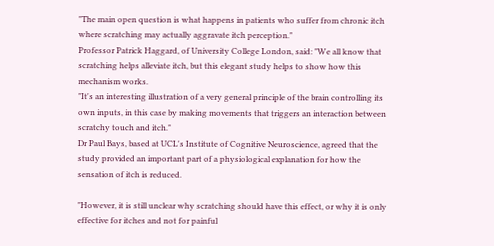"The main open question is what happens in patients who suffer from chronic itch where scratching may actually aggravate itch perception."
Professor Patrick Haggard, of University College London, said: "We all know that scratching helps alleviate itch, but this elegant study helps to show how this mechanism works.
"It's an interesting illustration of a very general principle of the brain controlling its own inputs, in this case by making movements that triggers an interaction between scratchy touch and itch."
Dr Paul Bays, based at UCL's Institute of Cognitive Neuroscience, agreed that the study provided an important part of a physiological explanation for how the sensation of itch is reduced.

"However, it is still unclear why scratching should have this effect, or why it is only effective for itches and not for painful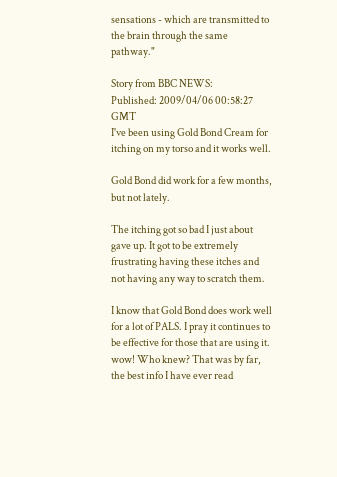sensations - which are transmitted to the brain through the same pathway."

Story from BBC NEWS:
Published: 2009/04/06 00:58:27 GMT
I've been using Gold Bond Cream for itching on my torso and it works well.

Gold Bond did work for a few months, but not lately.

The itching got so bad I just about gave up. It got to be extremely frustrating having these itches and not having any way to scratch them.

I know that Gold Bond does work well for a lot of PALS. I pray it continues to be effective for those that are using it.
wow! Who knew? That was by far, the best info I have ever read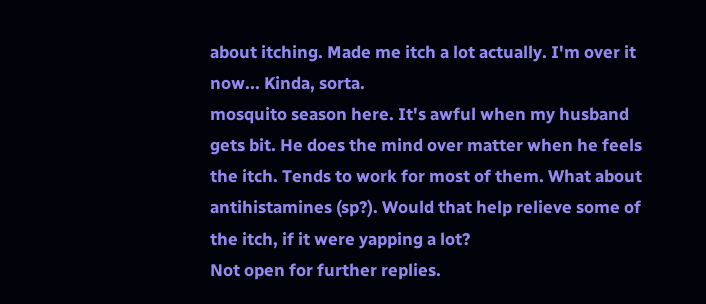about itching. Made me itch a lot actually. I'm over it now... Kinda, sorta.
mosquito season here. It's awful when my husband gets bit. He does the mind over matter when he feels the itch. Tends to work for most of them. What about antihistamines (sp?). Would that help relieve some of the itch, if it were yapping a lot?
Not open for further replies.